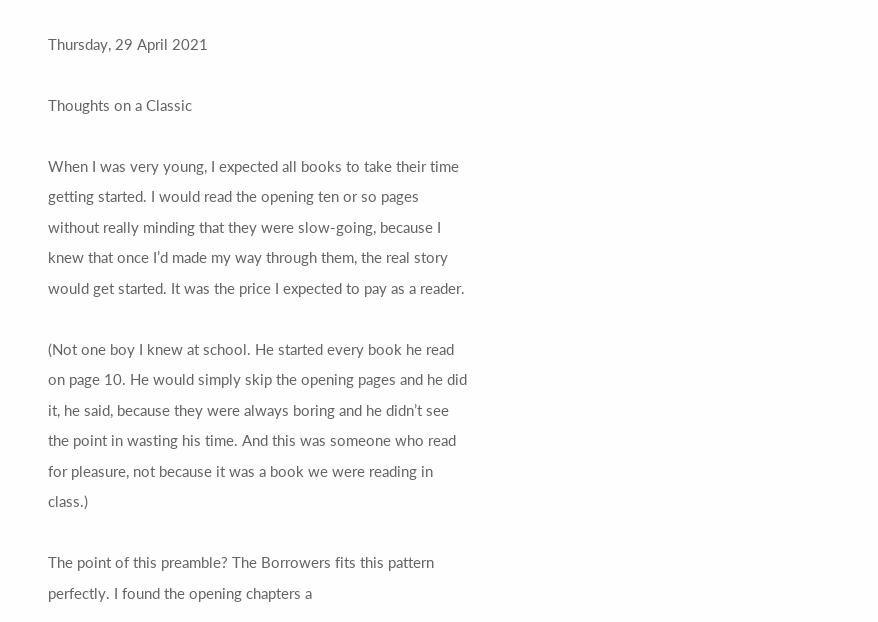Thursday, 29 April 2021

Thoughts on a Classic

When I was very young, I expected all books to take their time getting started. I would read the opening ten or so pages without really minding that they were slow-going, because I knew that once I’d made my way through them, the real story would get started. It was the price I expected to pay as a reader.

(Not one boy I knew at school. He started every book he read on page 10. He would simply skip the opening pages and he did it, he said, because they were always boring and he didn’t see the point in wasting his time. And this was someone who read for pleasure, not because it was a book we were reading in class.)

The point of this preamble? The Borrowers fits this pattern perfectly. I found the opening chapters a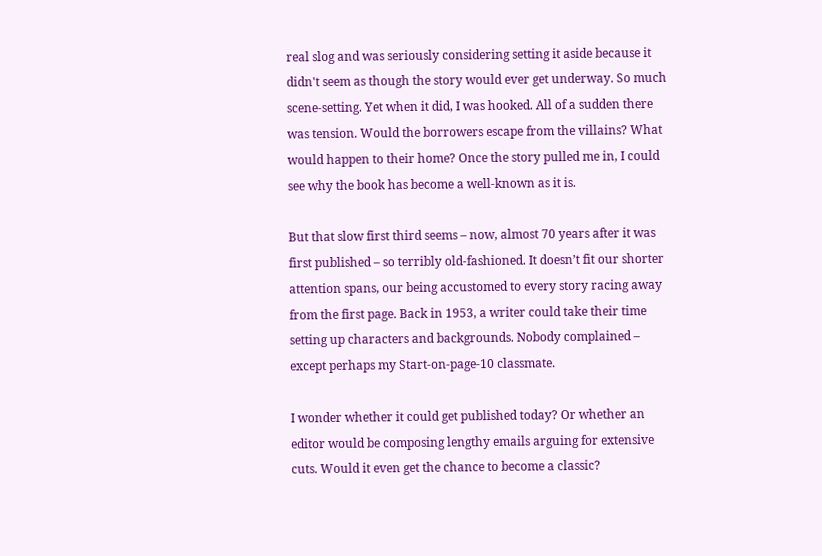real slog and was seriously considering setting it aside because it didn't seem as though the story would ever get underway. So much scene-setting. Yet when it did, I was hooked. All of a sudden there was tension. Would the borrowers escape from the villains? What would happen to their home? Once the story pulled me in, I could see why the book has become a well-known as it is.

But that slow first third seems – now, almost 70 years after it was first published – so terribly old-fashioned. It doesn’t fit our shorter attention spans, our being accustomed to every story racing away from the first page. Back in 1953, a writer could take their time setting up characters and backgrounds. Nobody complained – except perhaps my Start-on-page-10 classmate.

I wonder whether it could get published today? Or whether an editor would be composing lengthy emails arguing for extensive cuts. Would it even get the chance to become a classic?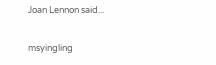Joan Lennon said...


msyingling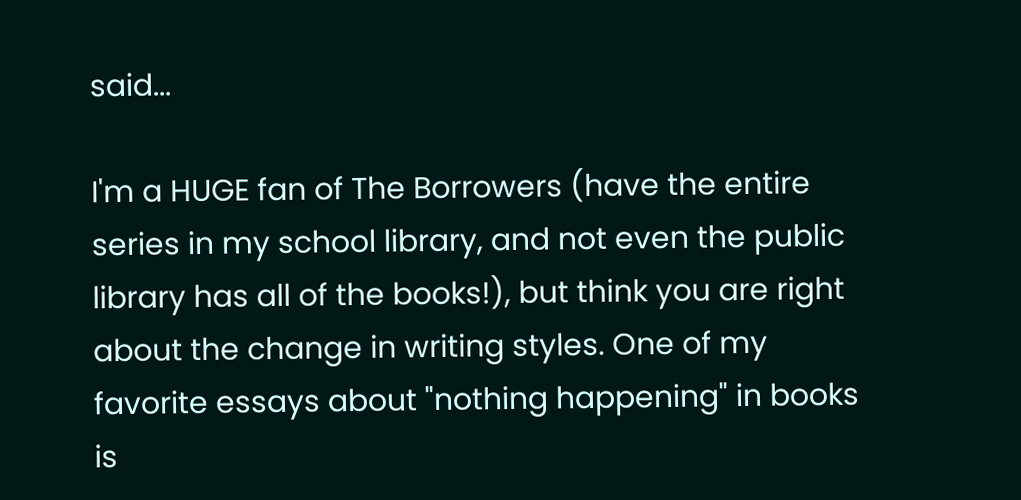said...

I'm a HUGE fan of The Borrowers (have the entire series in my school library, and not even the public library has all of the books!), but think you are right about the change in writing styles. One of my favorite essays about "nothing happening" in books is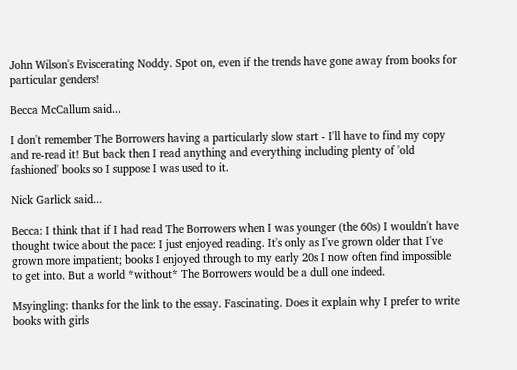John Wilson's Eviscerating Noddy. Spot on, even if the trends have gone away from books for particular genders!

Becca McCallum said...

I don't remember The Borrowers having a particularly slow start - I'll have to find my copy and re-read it! But back then I read anything and everything including plenty of 'old fashioned' books so I suppose I was used to it.

Nick Garlick said...

Becca: I think that if I had read The Borrowers when I was younger (the 60s) I wouldn't have thought twice about the pace: I just enjoyed reading. It's only as I've grown older that I've grown more impatient; books I enjoyed through to my early 20s I now often find impossible to get into. But a world *without* The Borrowers would be a dull one indeed.

Msyingling: thanks for the link to the essay. Fascinating. Does it explain why I prefer to write books with girls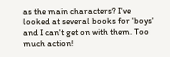as the main characters? I've looked at several books for 'boys' and I can't get on with them. Too much action!